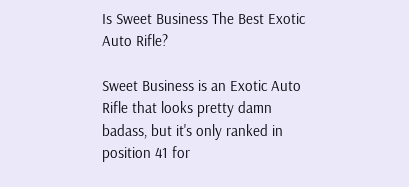Is Sweet Business The Best Exotic Auto Rifle?

Sweet Business is an Exotic Auto Rifle that looks pretty damn badass, but it's only ranked in position 41 for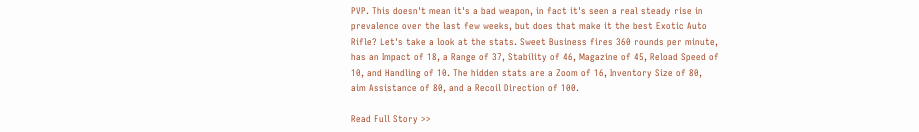PVP. This doesn't mean it's a bad weapon, in fact it's seen a real steady rise in prevalence over the last few weeks, but does that make it the best Exotic Auto Rifle? Let's take a look at the stats. Sweet Business fires 360 rounds per minute, has an Impact of 18, a Range of 37, Stability of 46, Magazine of 45, Reload Speed of 10, and Handling of 10. The hidden stats are a Zoom of 16, Inventory Size of 80, aim Assistance of 80, and a Recoil Direction of 100.

Read Full Story >>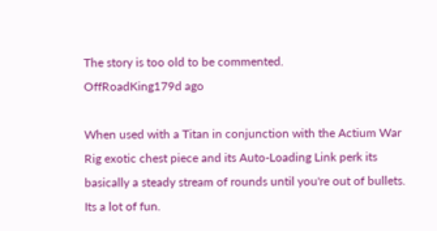The story is too old to be commented.
OffRoadKing179d ago

When used with a Titan in conjunction with the Actium War Rig exotic chest piece and its Auto-Loading Link perk its basically a steady stream of rounds until you're out of bullets. Its a lot of fun.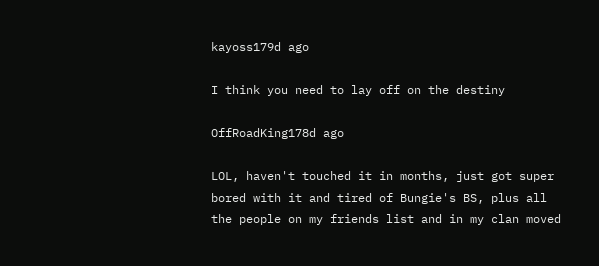kayoss179d ago

I think you need to lay off on the destiny

OffRoadKing178d ago

LOL, haven't touched it in months, just got super bored with it and tired of Bungie's BS, plus all the people on my friends list and in my clan moved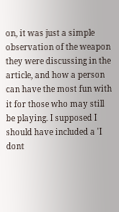on, it was just a simple observation of the weapon they were discussing in the article, and how a person can have the most fun with it for those who may still be playing. I supposed I should have included a 'I dont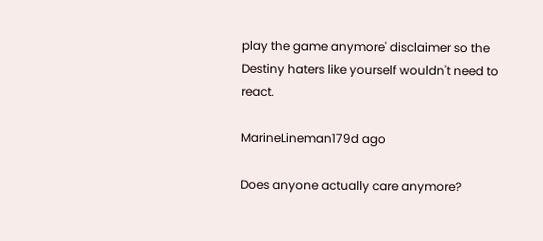play the game anymore' disclaimer so the Destiny haters like yourself wouldn't need to react.

MarineLineman179d ago

Does anyone actually care anymore?